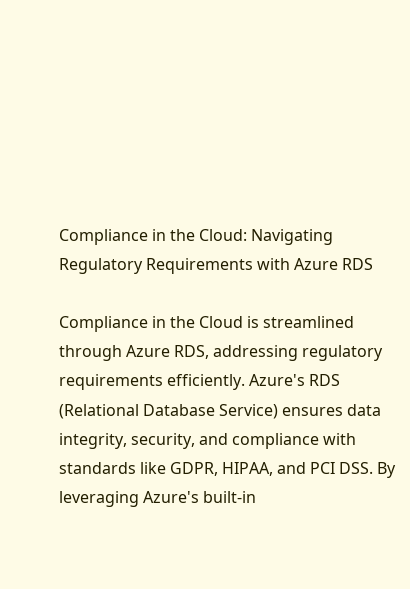Compliance in the Cloud: Navigating Regulatory Requirements with Azure RDS

Compliance in the Cloud is streamlined through Azure RDS, addressing regulatory requirements efficiently. Azure's RDS (Relational Database Service) ensures data integrity, security, and compliance with standards like GDPR, HIPAA, and PCI DSS. By leveraging Azure's built-in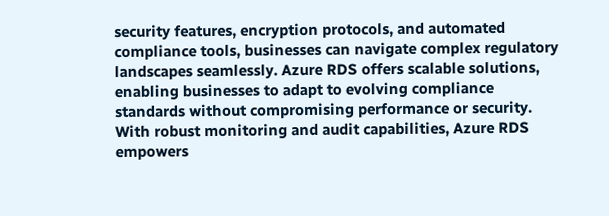security features, encryption protocols, and automated compliance tools, businesses can navigate complex regulatory landscapes seamlessly. Azure RDS offers scalable solutions, enabling businesses to adapt to evolving compliance standards without compromising performance or security. With robust monitoring and audit capabilities, Azure RDS empowers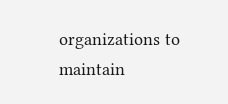organizations to maintain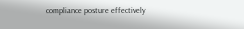compliance posture effectively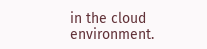in the cloud environment.